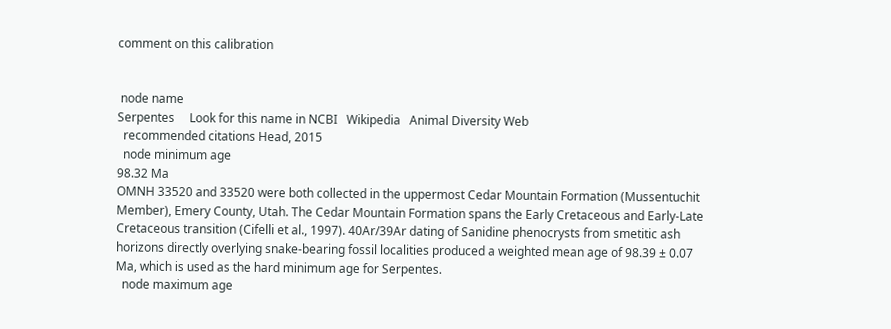comment on this calibration


 node name
Serpentes     Look for this name in NCBI   Wikipedia   Animal Diversity Web
  recommended citations Head, 2015
  node minimum age
98.32 Ma
OMNH 33520 and 33520 were both collected in the uppermost Cedar Mountain Formation (Mussentuchit Member), Emery County, Utah. The Cedar Mountain Formation spans the Early Cretaceous and Early-Late Cretaceous transition (Cifelli et al., 1997). 40Ar/39Ar dating of Sanidine phenocrysts from smetitic ash horizons directly overlying snake-bearing fossil localities produced a weighted mean age of 98.39 ± 0.07 Ma, which is used as the hard minimum age for Serpentes.
  node maximum age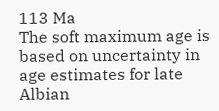113 Ma
The soft maximum age is based on uncertainty in age estimates for late Albian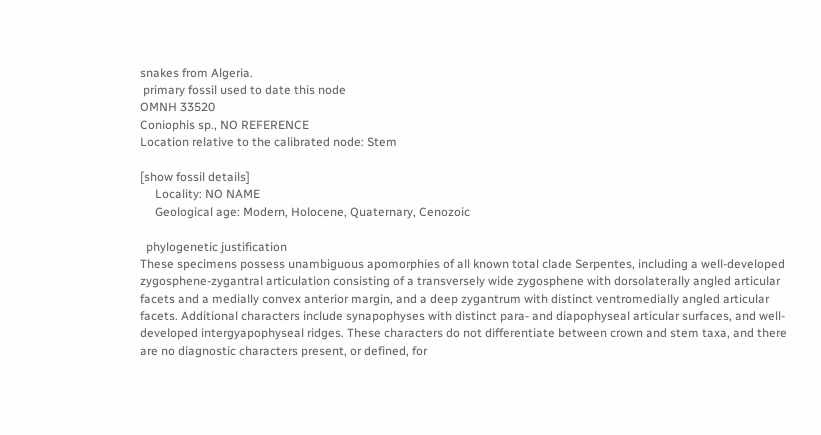snakes from Algeria.
 primary fossil used to date this node
OMNH 33520
Coniophis sp., NO REFERENCE
Location relative to the calibrated node: Stem

[show fossil details]
     Locality: NO NAME
     Geological age: Modern, Holocene, Quaternary, Cenozoic

  phylogenetic justification
These specimens possess unambiguous apomorphies of all known total clade Serpentes, including a well-developed zygosphene-zygantral articulation consisting of a transversely wide zygosphene with dorsolaterally angled articular facets and a medially convex anterior margin, and a deep zygantrum with distinct ventromedially angled articular facets. Additional characters include synapophyses with distinct para- and diapophyseal articular surfaces, and well-developed intergyapophyseal ridges. These characters do not differentiate between crown and stem taxa, and there are no diagnostic characters present, or defined, for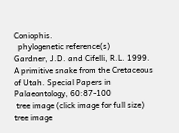Coniophis.
  phylogenetic reference(s)
Gardner, J.D. and Cifelli, R.L. 1999. A primitive snake from the Cretaceous of Utah. Special Papers in Palaeontology, 60:87-100
 tree image (click image for full size)
tree image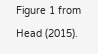Figure 1 from Head (2015).